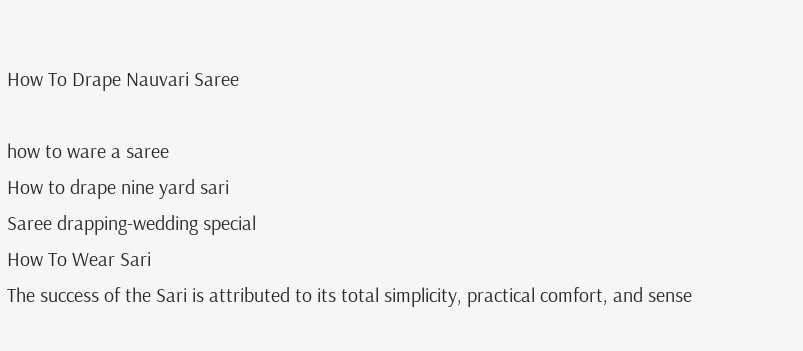How To Drape Nauvari Saree

how to ware a saree
How to drape nine yard sari
Saree drapping-wedding special
How To Wear Sari
The success of the Sari is attributed to its total simplicity, practical comfort, and sense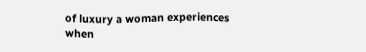of luxury a woman experiences when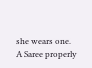she wears one.
A Saree properly